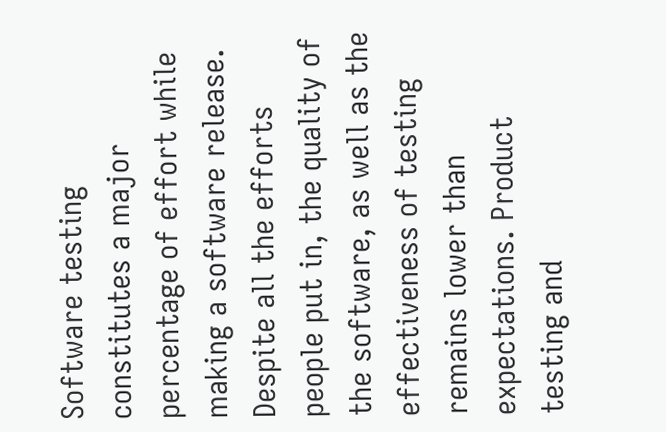Software testing constitutes a major percentage of effort while making a software release. Despite all the efforts people put in, the quality of the software, as well as the effectiveness of testing remains lower than expectations. Product testing and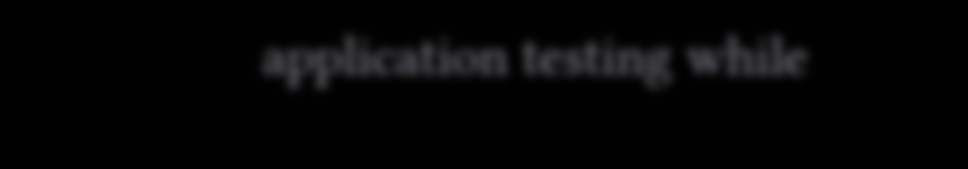application testing while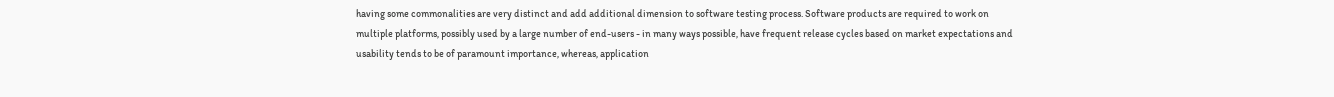having some commonalities are very distinct and add additional dimension to software testing process. Software products are required to work on multiple platforms, possibly used by a large number of end-users - in many ways possible, have frequent release cycles based on market expectations and usability tends to be of paramount importance, whereas, application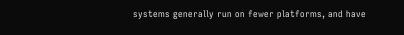systems generally run on fewer platforms, and have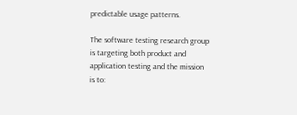predictable usage patterns.

The software testing research group is targeting both product and application testing and the mission is to: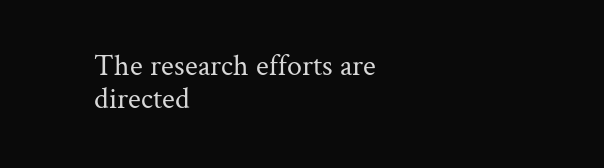The research efforts are directed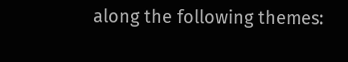along the following themes: